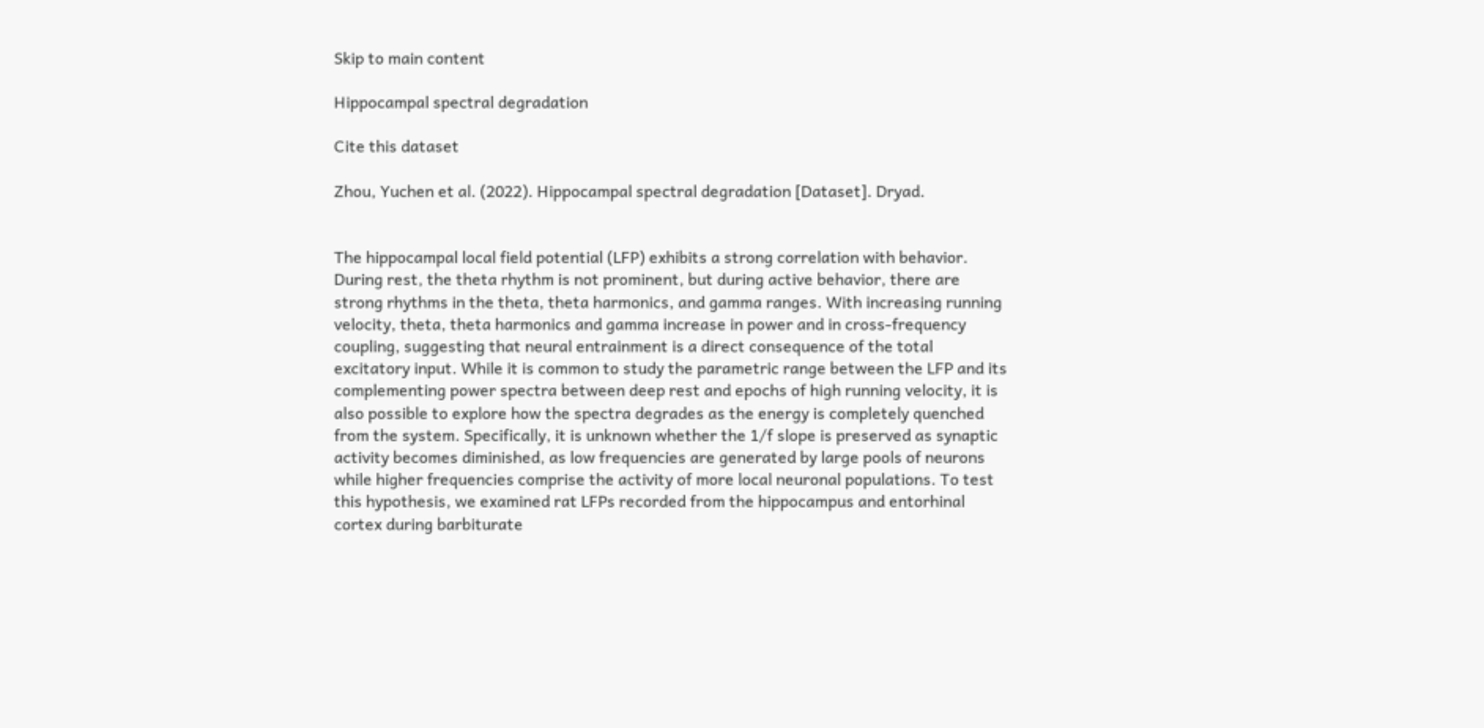Skip to main content

Hippocampal spectral degradation

Cite this dataset

Zhou, Yuchen et al. (2022). Hippocampal spectral degradation [Dataset]. Dryad.


The hippocampal local field potential (LFP) exhibits a strong correlation with behavior. During rest, the theta rhythm is not prominent, but during active behavior, there are strong rhythms in the theta, theta harmonics, and gamma ranges. With increasing running velocity, theta, theta harmonics and gamma increase in power and in cross-frequency coupling, suggesting that neural entrainment is a direct consequence of the total excitatory input. While it is common to study the parametric range between the LFP and its complementing power spectra between deep rest and epochs of high running velocity, it is also possible to explore how the spectra degrades as the energy is completely quenched from the system. Specifically, it is unknown whether the 1/f slope is preserved as synaptic activity becomes diminished, as low frequencies are generated by large pools of neurons while higher frequencies comprise the activity of more local neuronal populations. To test this hypothesis, we examined rat LFPs recorded from the hippocampus and entorhinal cortex during barbiturate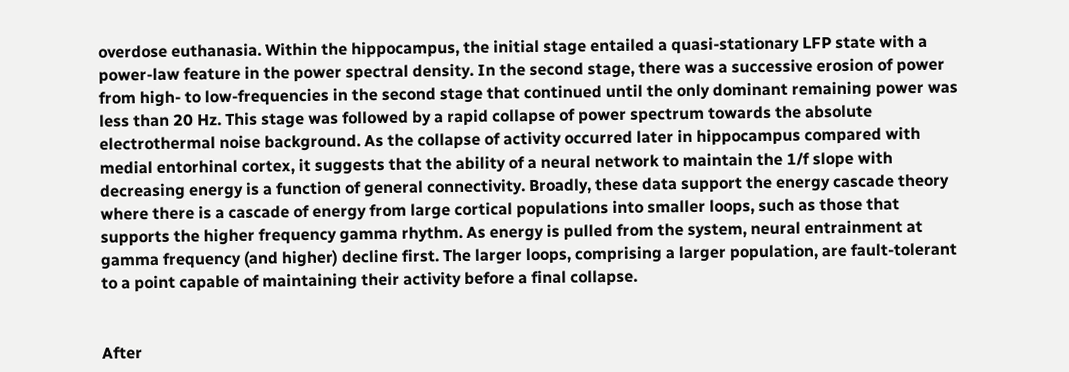overdose euthanasia. Within the hippocampus, the initial stage entailed a quasi-stationary LFP state with a power-law feature in the power spectral density. In the second stage, there was a successive erosion of power from high- to low-frequencies in the second stage that continued until the only dominant remaining power was less than 20 Hz. This stage was followed by a rapid collapse of power spectrum towards the absolute electrothermal noise background. As the collapse of activity occurred later in hippocampus compared with medial entorhinal cortex, it suggests that the ability of a neural network to maintain the 1/f slope with decreasing energy is a function of general connectivity. Broadly, these data support the energy cascade theory where there is a cascade of energy from large cortical populations into smaller loops, such as those that supports the higher frequency gamma rhythm. As energy is pulled from the system, neural entrainment at gamma frequency (and higher) decline first. The larger loops, comprising a larger population, are fault-tolerant to a point capable of maintaining their activity before a final collapse.


After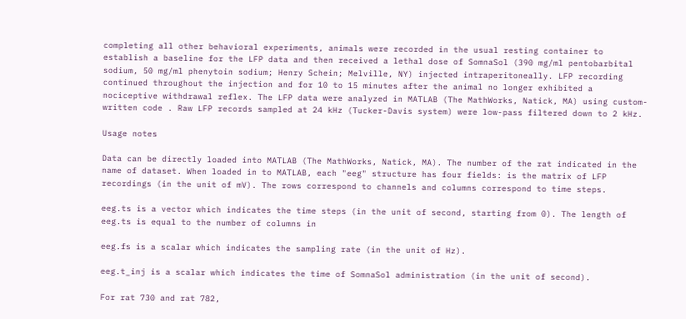completing all other behavioral experiments, animals were recorded in the usual resting container to establish a baseline for the LFP data and then received a lethal dose of SomnaSol (390 mg/ml pentobarbital sodium, 50 mg/ml phenytoin sodium; Henry Schein; Melville, NY) injected intraperitoneally. LFP recording continued throughout the injection and for 10 to 15 minutes after the animal no longer exhibited a nociceptive withdrawal reflex. The LFP data were analyzed in MATLAB (The MathWorks, Natick, MA) using custom-written code . Raw LFP records sampled at 24 kHz (Tucker-Davis system) were low-pass filtered down to 2 kHz.

Usage notes

Data can be directly loaded into MATLAB (The MathWorks, Natick, MA). The number of the rat indicated in the name of dataset. When loaded in to MATLAB, each "eeg" structure has four fields: is the matrix of LFP recordings (in the unit of mV). The rows correspond to channels and columns correspond to time steps.

eeg.ts is a vector which indicates the time steps (in the unit of second, starting from 0). The length of eeg.ts is equal to the number of columns in

eeg.fs is a scalar which indicates the sampling rate (in the unit of Hz).

eeg.t_inj is a scalar which indicates the time of SomnaSol administration (in the unit of second).

For rat 730 and rat 782,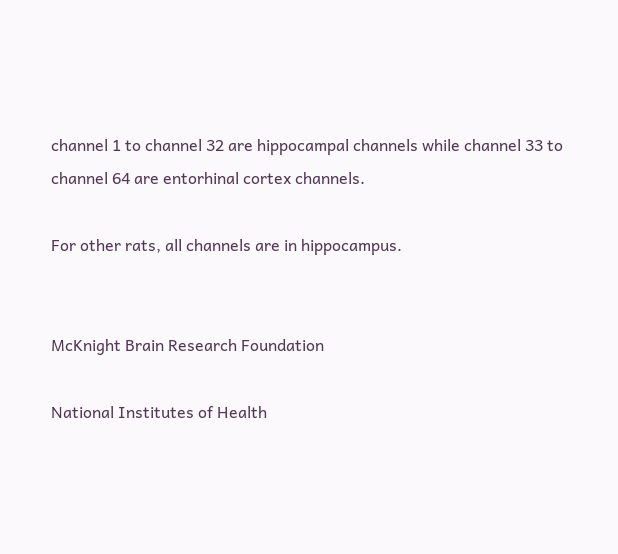channel 1 to channel 32 are hippocampal channels while channel 33 to channel 64 are entorhinal cortex channels.

For other rats, all channels are in hippocampus.


McKnight Brain Research Foundation

National Institutes of Health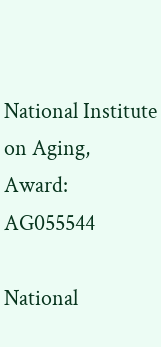National Institute on Aging, Award: AG055544

National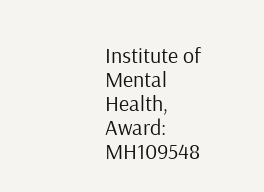Institute of Mental Health, Award: MH109548